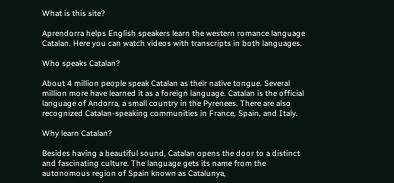What is this site?

Aprendorra helps English speakers learn the western romance language Catalan. Here you can watch videos with transcripts in both languages.

Who speaks Catalan?

About 4 million people speak Catalan as their native tongue. Several million more have learned it as a foreign language. Catalan is the official language of Andorra, a small country in the Pyrenees. There are also recognized Catalan-speaking communities in France, Spain, and Italy.

Why learn Catalan?

Besides having a beautiful sound, Catalan opens the door to a distinct and fascinating culture. The language gets its name from the autonomous region of Spain known as Catalunya,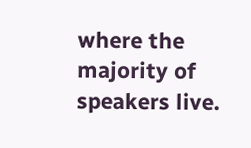where the majority of speakers live.